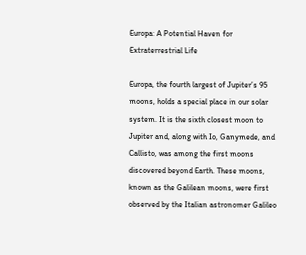Europa: A Potential Haven for Extraterrestrial Life

Europa, the fourth largest of Jupiter’s 95 moons, holds a special place in our solar system. It is the sixth closest moon to Jupiter and, along with Io, Ganymede, and Callisto, was among the first moons discovered beyond Earth. These moons, known as the Galilean moons, were first observed by the Italian astronomer Galileo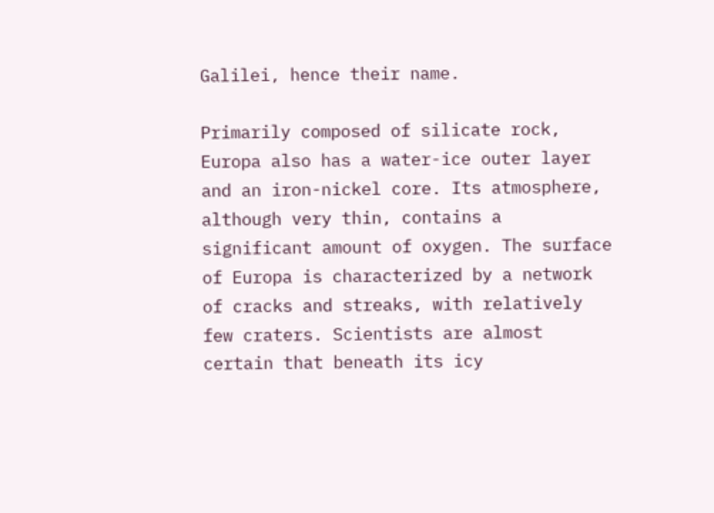Galilei, hence their name.

Primarily composed of silicate rock, Europa also has a water-ice outer layer and an iron-nickel core. Its atmosphere, although very thin, contains a significant amount of oxygen. The surface of Europa is characterized by a network of cracks and streaks, with relatively few craters. Scientists are almost certain that beneath its icy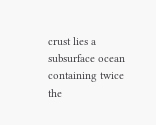crust lies a subsurface ocean containing twice the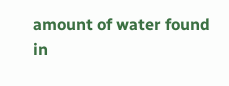amount of water found in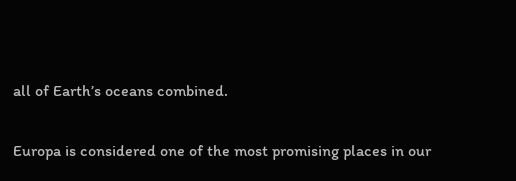all of Earth’s oceans combined.

Europa is considered one of the most promising places in our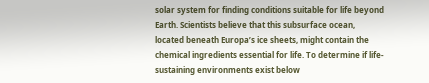solar system for finding conditions suitable for life beyond Earth. Scientists believe that this subsurface ocean, located beneath Europa’s ice sheets, might contain the chemical ingredients essential for life. To determine if life-sustaining environments exist below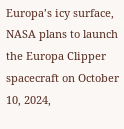Europa’s icy surface, NASA plans to launch the Europa Clipper spacecraft on October 10, 2024,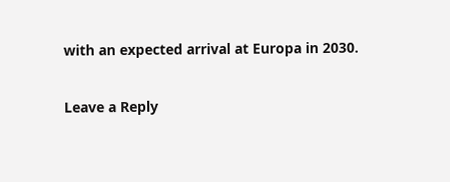with an expected arrival at Europa in 2030.

Leave a Reply